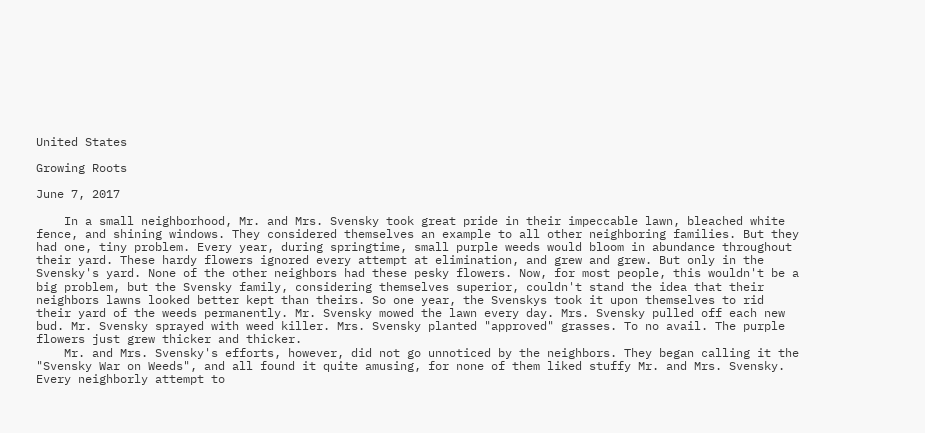United States

Growing Roots

June 7, 2017

    In a small neighborhood, Mr. and Mrs. Svensky took great pride in their impeccable lawn, bleached white fence, and shining windows. They considered themselves an example to all other neighboring families. But they had one, tiny problem. Every year, during springtime, small purple weeds would bloom in abundance throughout their yard. These hardy flowers ignored every attempt at elimination, and grew and grew. But only in the Svensky's yard. None of the other neighbors had these pesky flowers. Now, for most people, this wouldn't be a big problem, but the Svensky family, considering themselves superior, couldn't stand the idea that their neighbors lawns looked better kept than theirs. So one year, the Svenskys took it upon themselves to rid their yard of the weeds permanently. Mr. Svensky mowed the lawn every day. Mrs. Svensky pulled off each new bud. Mr. Svensky sprayed with weed killer. Mrs. Svensky planted "approved" grasses. To no avail. The purple flowers just grew thicker and thicker.
    Mr. and Mrs. Svensky's efforts, however, did not go unnoticed by the neighbors. They began calling it the "Svensky War on Weeds", and all found it quite amusing, for none of them liked stuffy Mr. and Mrs. Svensky. Every neighborly attempt to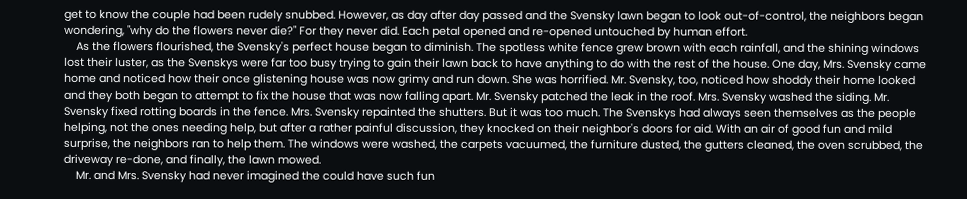get to know the couple had been rudely snubbed. However, as day after day passed and the Svensky lawn began to look out-of-control, the neighbors began wondering, "why do the flowers never die?" For they never did. Each petal opened and re-opened untouched by human effort.
    As the flowers flourished, the Svensky's perfect house began to diminish. The spotless white fence grew brown with each rainfall, and the shining windows lost their luster, as the Svenskys were far too busy trying to gain their lawn back to have anything to do with the rest of the house. One day, Mrs. Svensky came home and noticed how their once glistening house was now grimy and run down. She was horrified. Mr. Svensky, too, noticed how shoddy their home looked and they both began to attempt to fix the house that was now falling apart. Mr. Svensky patched the leak in the roof. Mrs. Svensky washed the siding. Mr. Svensky fixed rotting boards in the fence. Mrs. Svensky repainted the shutters. But it was too much. The Svenskys had always seen themselves as the people helping, not the ones needing help, but after a rather painful discussion, they knocked on their neighbor's doors for aid. With an air of good fun and mild surprise, the neighbors ran to help them. The windows were washed, the carpets vacuumed, the furniture dusted, the gutters cleaned, the oven scrubbed, the driveway re-done, and finally, the lawn mowed.
    Mr. and Mrs. Svensky had never imagined the could have such fun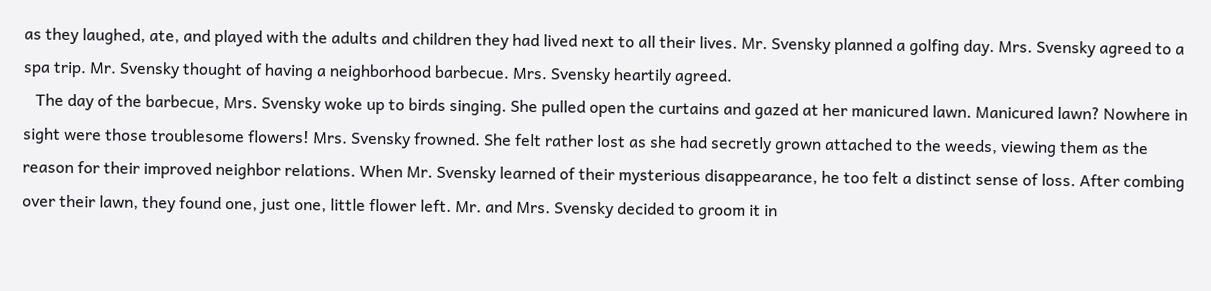as they laughed, ate, and played with the adults and children they had lived next to all their lives. Mr. Svensky planned a golfing day. Mrs. Svensky agreed to a spa trip. Mr. Svensky thought of having a neighborhood barbecue. Mrs. Svensky heartily agreed.
   The day of the barbecue, Mrs. Svensky woke up to birds singing. She pulled open the curtains and gazed at her manicured lawn. Manicured lawn? Nowhere in sight were those troublesome flowers! Mrs. Svensky frowned. She felt rather lost as she had secretly grown attached to the weeds, viewing them as the reason for their improved neighbor relations. When Mr. Svensky learned of their mysterious disappearance, he too felt a distinct sense of loss. After combing over their lawn, they found one, just one, little flower left. Mr. and Mrs. Svensky decided to groom it in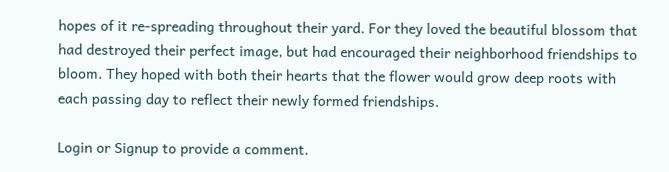hopes of it re-spreading throughout their yard. For they loved the beautiful blossom that had destroyed their perfect image, but had encouraged their neighborhood friendships to bloom. They hoped with both their hearts that the flower would grow deep roots with each passing day to reflect their newly formed friendships.

Login or Signup to provide a comment.